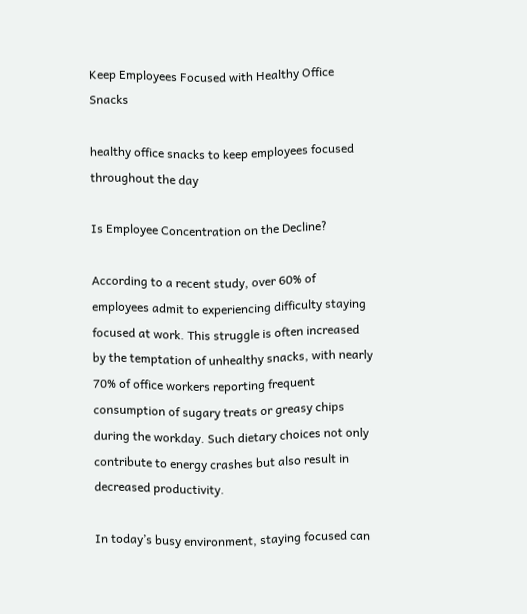Keep Employees Focused with Healthy Office Snacks

healthy office snacks to keep employees focused throughout the day

Is Employee Concentration on the Decline?

According to a recent study, over 60% of employees admit to experiencing difficulty staying focused at work. This struggle is often increased by the temptation of unhealthy snacks, with nearly 70% of office workers reporting frequent consumption of sugary treats or greasy chips during the workday. Such dietary choices not only contribute to energy crashes but also result in decreased productivity.

In today’s busy environment, staying focused can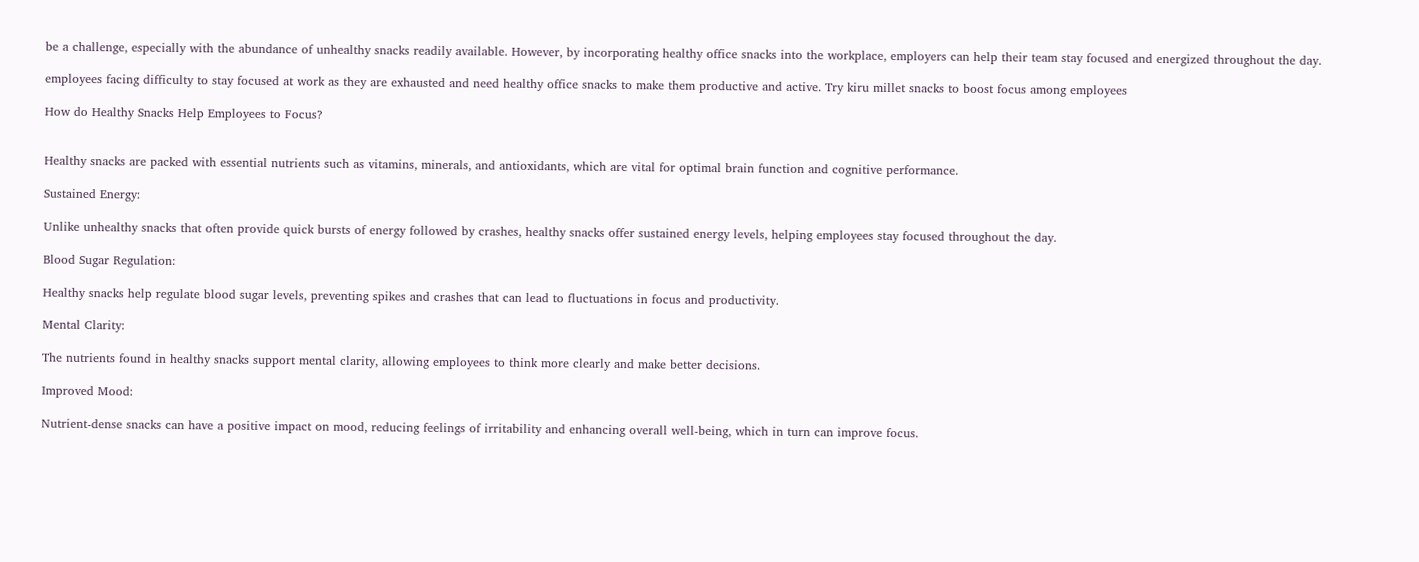be a challenge, especially with the abundance of unhealthy snacks readily available. However, by incorporating healthy office snacks into the workplace, employers can help their team stay focused and energized throughout the day.

employees facing difficulty to stay focused at work as they are exhausted and need healthy office snacks to make them productive and active. Try kiru millet snacks to boost focus among employees

How do Healthy Snacks Help Employees to Focus?


Healthy snacks are packed with essential nutrients such as vitamins, minerals, and antioxidants, which are vital for optimal brain function and cognitive performance.

Sustained Energy:

Unlike unhealthy snacks that often provide quick bursts of energy followed by crashes, healthy snacks offer sustained energy levels, helping employees stay focused throughout the day.

Blood Sugar Regulation:

Healthy snacks help regulate blood sugar levels, preventing spikes and crashes that can lead to fluctuations in focus and productivity.

Mental Clarity:

The nutrients found in healthy snacks support mental clarity, allowing employees to think more clearly and make better decisions.

Improved Mood:

Nutrient-dense snacks can have a positive impact on mood, reducing feelings of irritability and enhancing overall well-being, which in turn can improve focus.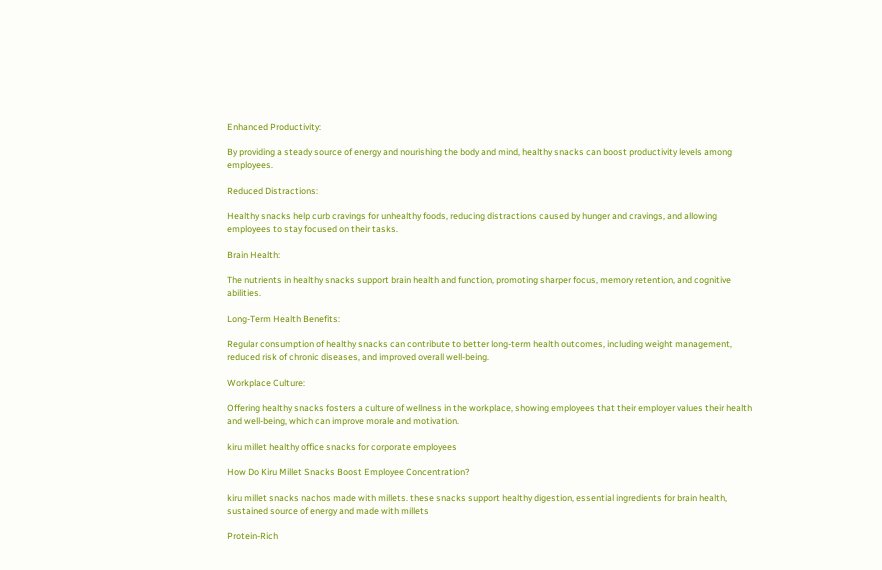Enhanced Productivity:

By providing a steady source of energy and nourishing the body and mind, healthy snacks can boost productivity levels among employees.

Reduced Distractions:

Healthy snacks help curb cravings for unhealthy foods, reducing distractions caused by hunger and cravings, and allowing employees to stay focused on their tasks.

Brain Health:

The nutrients in healthy snacks support brain health and function, promoting sharper focus, memory retention, and cognitive abilities.

Long-Term Health Benefits:

Regular consumption of healthy snacks can contribute to better long-term health outcomes, including weight management, reduced risk of chronic diseases, and improved overall well-being.

Workplace Culture:

Offering healthy snacks fosters a culture of wellness in the workplace, showing employees that their employer values their health and well-being, which can improve morale and motivation.

kiru millet healthy office snacks for corporate employees

How Do Kiru Millet Snacks Boost Employee Concentration?

kiru millet snacks nachos made with millets. these snacks support healthy digestion, essential ingredients for brain health, sustained source of energy and made with millets

Protein-Rich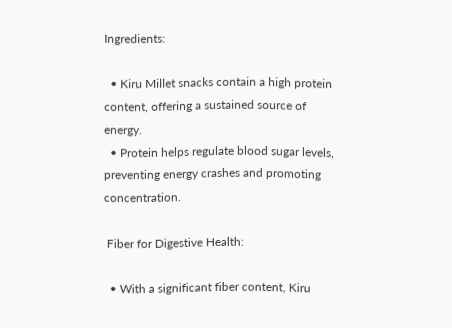Ingredients:

  • Kiru Millet snacks contain a high protein content, offering a sustained source of energy.
  • Protein helps regulate blood sugar levels, preventing energy crashes and promoting concentration.

 Fiber for Digestive Health:

  • With a significant fiber content, Kiru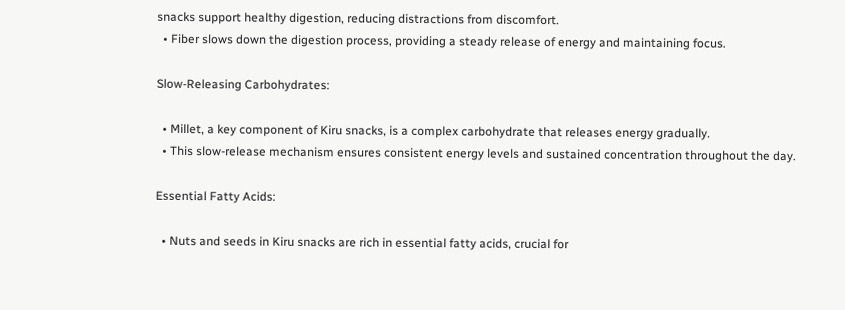snacks support healthy digestion, reducing distractions from discomfort.
  • Fiber slows down the digestion process, providing a steady release of energy and maintaining focus.

Slow-Releasing Carbohydrates:

  • Millet, a key component of Kiru snacks, is a complex carbohydrate that releases energy gradually.
  • This slow-release mechanism ensures consistent energy levels and sustained concentration throughout the day.

Essential Fatty Acids:

  • Nuts and seeds in Kiru snacks are rich in essential fatty acids, crucial for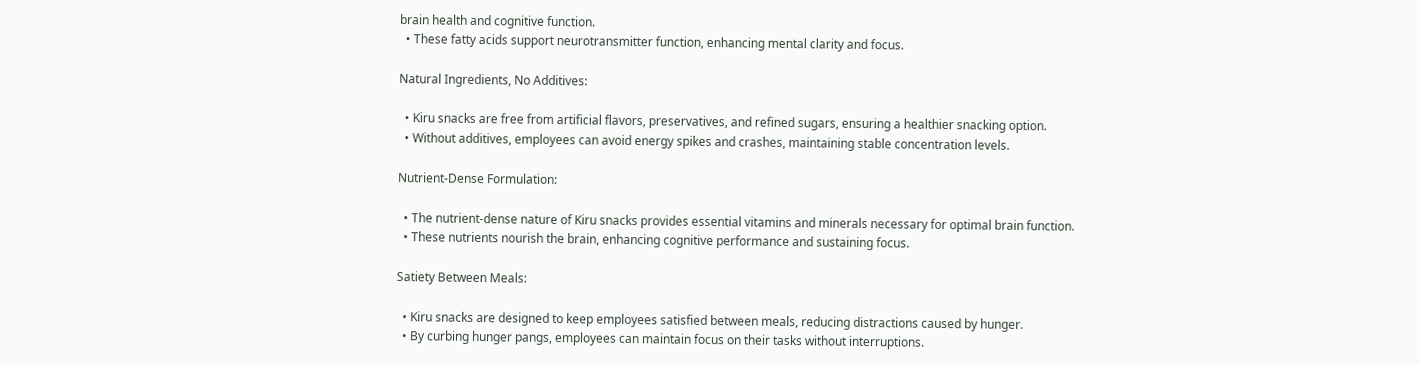brain health and cognitive function.
  • These fatty acids support neurotransmitter function, enhancing mental clarity and focus.

Natural Ingredients, No Additives:

  • Kiru snacks are free from artificial flavors, preservatives, and refined sugars, ensuring a healthier snacking option.
  • Without additives, employees can avoid energy spikes and crashes, maintaining stable concentration levels.

Nutrient-Dense Formulation:

  • The nutrient-dense nature of Kiru snacks provides essential vitamins and minerals necessary for optimal brain function.
  • These nutrients nourish the brain, enhancing cognitive performance and sustaining focus.

Satiety Between Meals:

  • Kiru snacks are designed to keep employees satisfied between meals, reducing distractions caused by hunger.
  • By curbing hunger pangs, employees can maintain focus on their tasks without interruptions.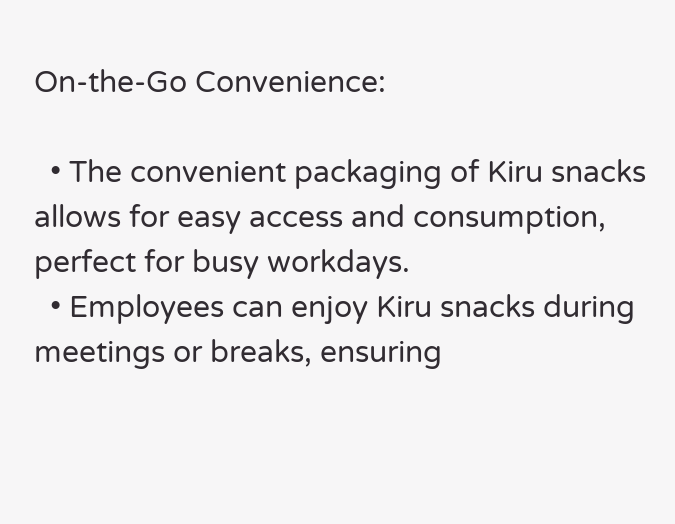On-the-Go Convenience:

  • The convenient packaging of Kiru snacks allows for easy access and consumption, perfect for busy workdays.
  • Employees can enjoy Kiru snacks during meetings or breaks, ensuring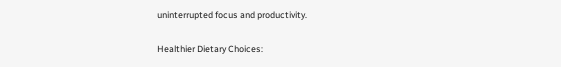uninterrupted focus and productivity.

Healthier Dietary Choices: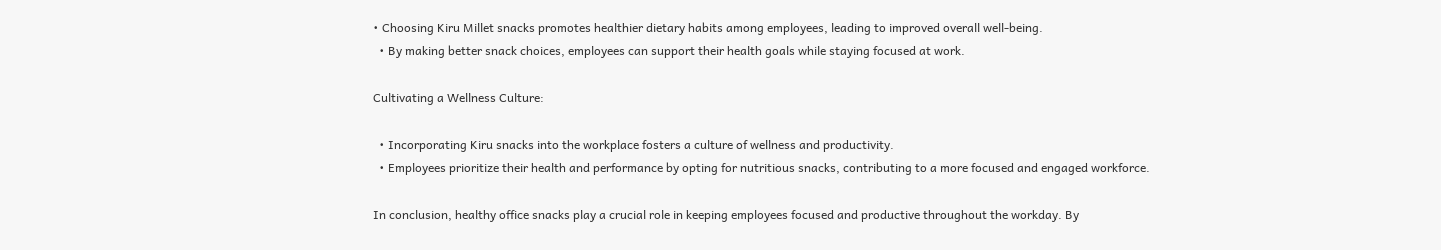• Choosing Kiru Millet snacks promotes healthier dietary habits among employees, leading to improved overall well-being.
  • By making better snack choices, employees can support their health goals while staying focused at work.

Cultivating a Wellness Culture:

  • Incorporating Kiru snacks into the workplace fosters a culture of wellness and productivity.
  • Employees prioritize their health and performance by opting for nutritious snacks, contributing to a more focused and engaged workforce.

In conclusion, healthy office snacks play a crucial role in keeping employees focused and productive throughout the workday. By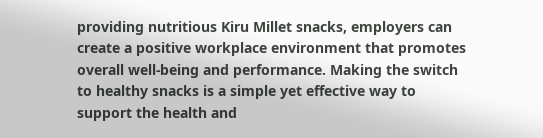providing nutritious Kiru Millet snacks, employers can create a positive workplace environment that promotes overall well-being and performance. Making the switch to healthy snacks is a simple yet effective way to support the health and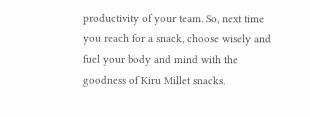productivity of your team. So, next time you reach for a snack, choose wisely and fuel your body and mind with the goodness of Kiru Millet snacks.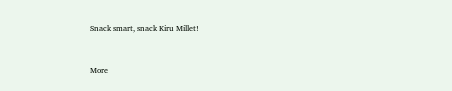Snack smart, snack Kiru Millet!


More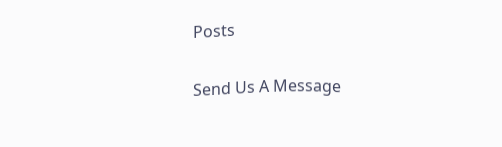Posts

Send Us A Message